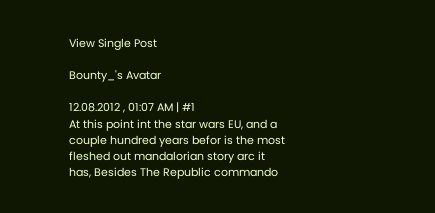View Single Post

Bounty_'s Avatar

12.08.2012 , 01:07 AM | #1
At this point int the star wars EU, and a couple hundred years befor is the most fleshed out mandalorian story arc it has, Besides The Republic commando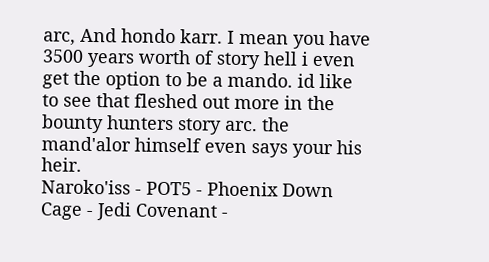arc, And hondo karr. I mean you have 3500 years worth of story hell i even get the option to be a mando. id like to see that fleshed out more in the bounty hunters story arc. the mand'alor himself even says your his heir.
Naroko'iss - POT5 - Phoenix Down
Cage - Jedi Covenant -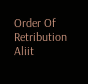Order Of Retribution
Aliit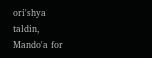ori'shya taldin, Mando'a for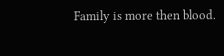Family is more then blood.